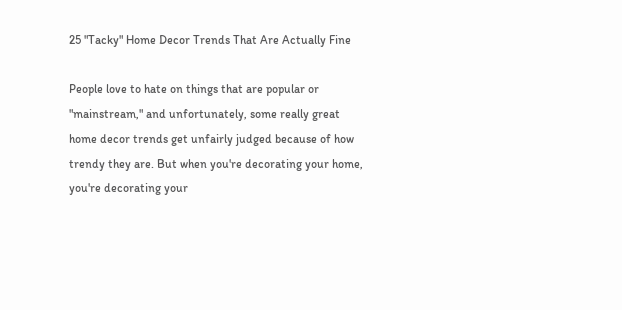25 "Tacky" Home Decor Trends That Are Actually Fine

People love to hate on things that are popular or "mainstream," and unfortunately, some really great home decor trends get unfairly judged because of how trendy they are. But when you're decorating your home, you're decorating your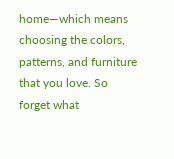home—which means choosing the colors, patterns, and furniture that you love. So forget what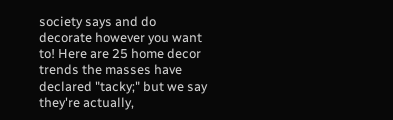society says and do decorate however you want to! Here are 25 home decor trends the masses have declared "tacky;" but we say they're actually,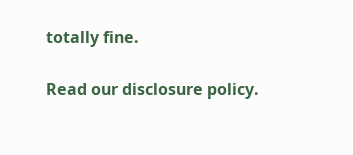totally fine.

Read our disclosure policy.